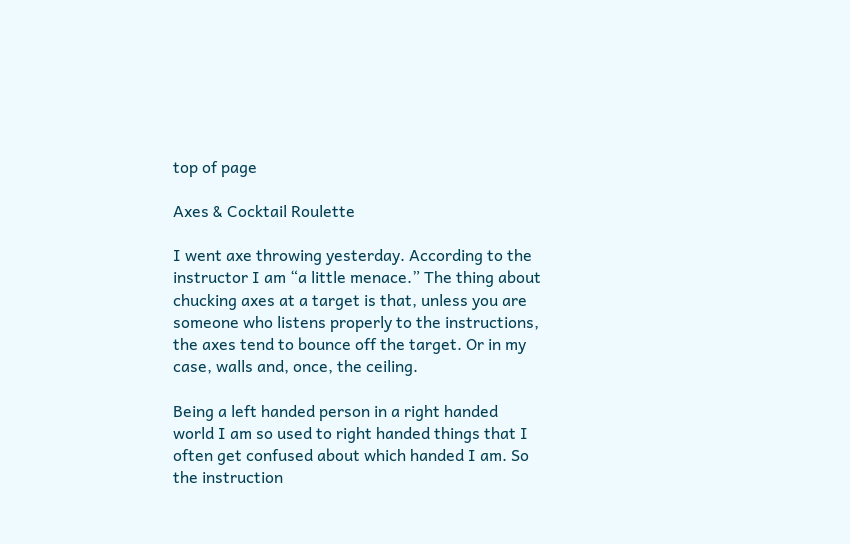top of page

Axes & Cocktail Roulette

I went axe throwing yesterday. According to the instructor I am “a little menace.” The thing about chucking axes at a target is that, unless you are someone who listens properly to the instructions, the axes tend to bounce off the target. Or in my case, walls and, once, the ceiling.

Being a left handed person in a right handed world I am so used to right handed things that I often get confused about which handed I am. So the instruction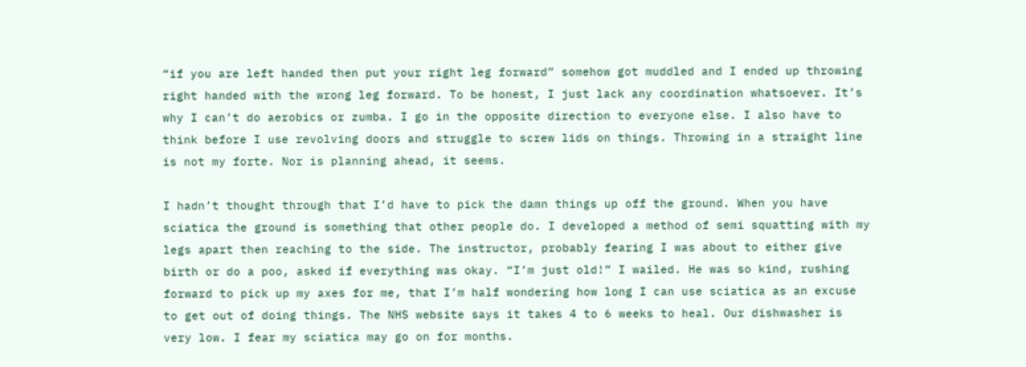“if you are left handed then put your right leg forward” somehow got muddled and I ended up throwing right handed with the wrong leg forward. To be honest, I just lack any coordination whatsoever. It’s why I can’t do aerobics or zumba. I go in the opposite direction to everyone else. I also have to think before I use revolving doors and struggle to screw lids on things. Throwing in a straight line is not my forte. Nor is planning ahead, it seems.

I hadn’t thought through that I’d have to pick the damn things up off the ground. When you have sciatica the ground is something that other people do. I developed a method of semi squatting with my legs apart then reaching to the side. The instructor, probably fearing I was about to either give birth or do a poo, asked if everything was okay. “I’m just old!” I wailed. He was so kind, rushing forward to pick up my axes for me, that I’m half wondering how long I can use sciatica as an excuse to get out of doing things. The NHS website says it takes 4 to 6 weeks to heal. Our dishwasher is very low. I fear my sciatica may go on for months.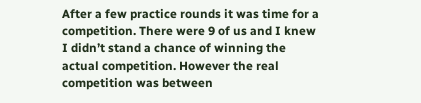After a few practice rounds it was time for a competition. There were 9 of us and I knew I didn’t stand a chance of winning the actual competition. However the real competition was between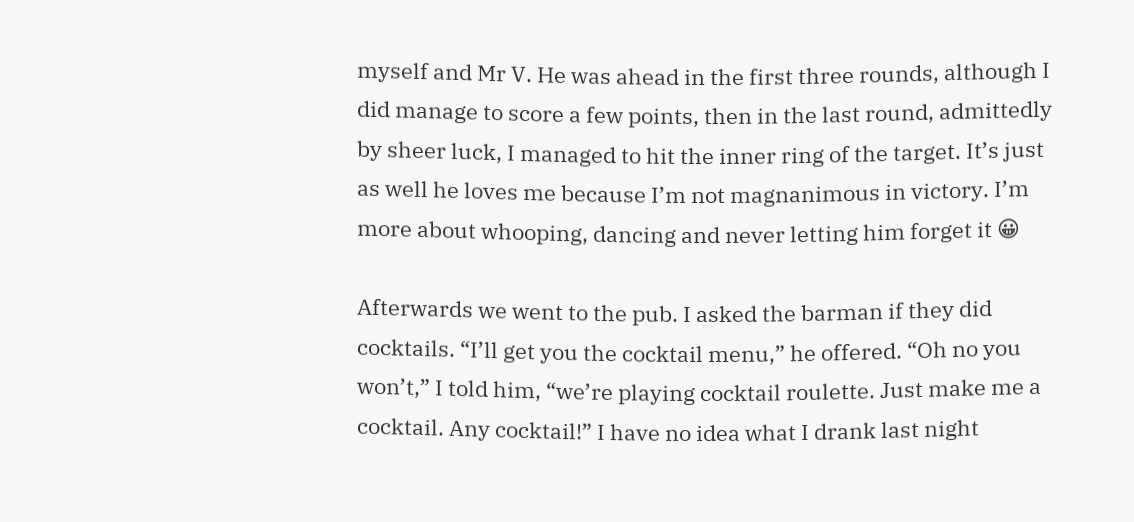myself and Mr V. He was ahead in the first three rounds, although I did manage to score a few points, then in the last round, admittedly by sheer luck, I managed to hit the inner ring of the target. It’s just as well he loves me because I’m not magnanimous in victory. I’m more about whooping, dancing and never letting him forget it 😀

Afterwards we went to the pub. I asked the barman if they did cocktails. “I’ll get you the cocktail menu,” he offered. “Oh no you won’t,” I told him, “we’re playing cocktail roulette. Just make me a cocktail. Any cocktail!” I have no idea what I drank last night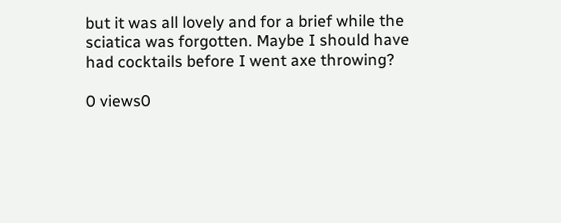but it was all lovely and for a brief while the sciatica was forgotten. Maybe I should have had cocktails before I went axe throwing?

0 views0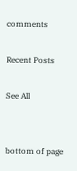comments

Recent Posts

See All


bottom of page